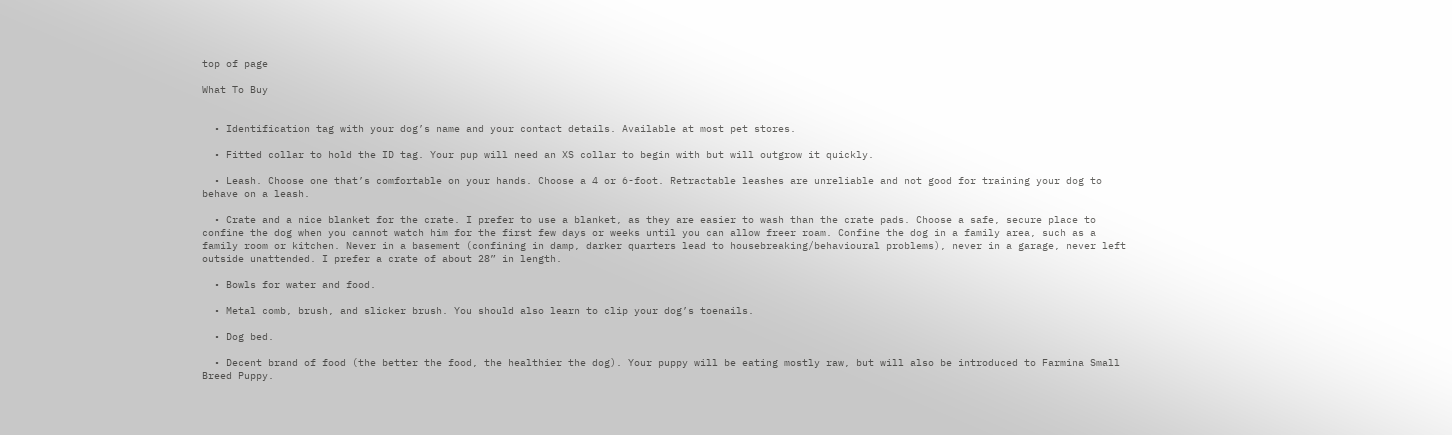top of page

What To Buy


  • Identification tag with your dog’s name and your contact details. Available at most pet stores.

  • Fitted collar to hold the ID tag. Your pup will need an XS collar to begin with but will outgrow it quickly.

  • Leash. Choose one that’s comfortable on your hands. Choose a 4 or 6-foot. Retractable leashes are unreliable and not good for training your dog to behave on a leash.

  • Crate and a nice blanket for the crate. I prefer to use a blanket, as they are easier to wash than the crate pads. Choose a safe, secure place to confine the dog when you cannot watch him for the first few days or weeks until you can allow freer roam. Confine the dog in a family area, such as a family room or kitchen. Never in a basement (confining in damp, darker quarters lead to housebreaking/behavioural problems), never in a garage, never left outside unattended. I prefer a crate of about 28” in length.

  • Bowls for water and food.

  • Metal comb, brush, and slicker brush. You should also learn to clip your dog’s toenails.

  • Dog bed.

  • Decent brand of food (the better the food, the healthier the dog). Your puppy will be eating mostly raw, but will also be introduced to Farmina Small Breed Puppy.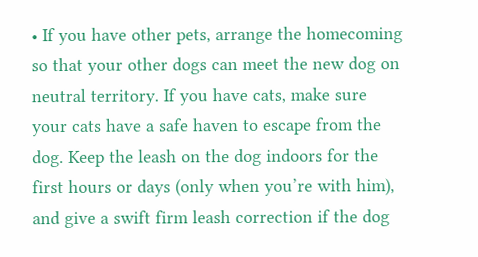• If you have other pets, arrange the homecoming so that your other dogs can meet the new dog on neutral territory. If you have cats, make sure your cats have a safe haven to escape from the dog. Keep the leash on the dog indoors for the first hours or days (only when you’re with him), and give a swift firm leash correction if the dog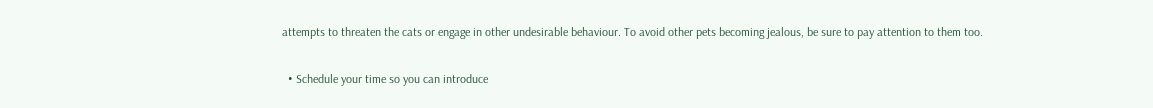attempts to threaten the cats or engage in other undesirable behaviour. To avoid other pets becoming jealous, be sure to pay attention to them too.

  • Schedule your time so you can introduce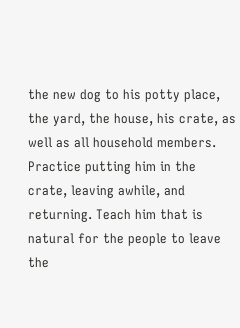the new dog to his potty place, the yard, the house, his crate, as well as all household members. Practice putting him in the crate, leaving awhile, and returning. Teach him that is natural for the people to leave the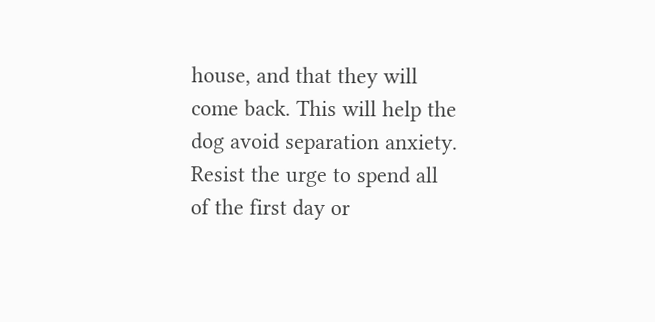house, and that they will come back. This will help the dog avoid separation anxiety. Resist the urge to spend all of the first day or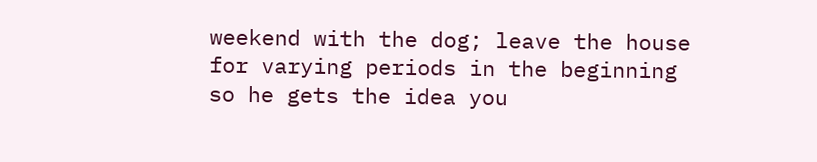weekend with the dog; leave the house for varying periods in the beginning so he gets the idea you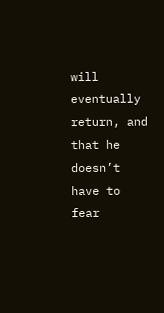will eventually return, and that he doesn’t have to fear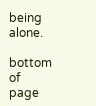being alone.

bottom of page